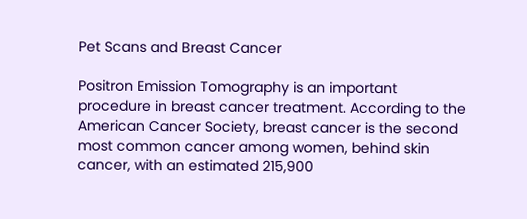Pet Scans and Breast Cancer

Positron Emission Tomography is an important procedure in breast cancer treatment. According to the American Cancer Society, breast cancer is the second most common cancer among women, behind skin cancer, with an estimated 215,900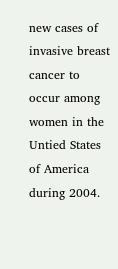new cases of invasive breast cancer to occur among women in the Untied States of America during 2004.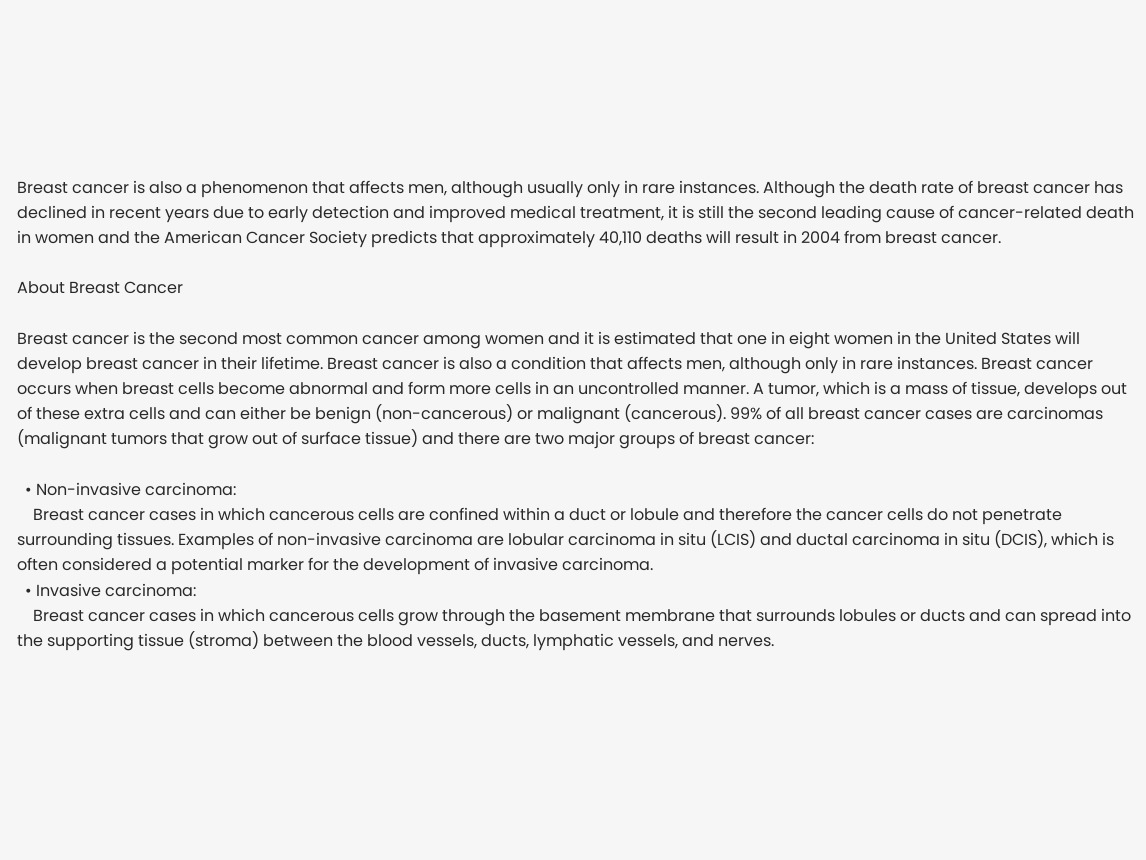Breast cancer is also a phenomenon that affects men, although usually only in rare instances. Although the death rate of breast cancer has declined in recent years due to early detection and improved medical treatment, it is still the second leading cause of cancer-related death in women and the American Cancer Society predicts that approximately 40,110 deaths will result in 2004 from breast cancer.

About Breast Cancer

Breast cancer is the second most common cancer among women and it is estimated that one in eight women in the United States will develop breast cancer in their lifetime. Breast cancer is also a condition that affects men, although only in rare instances. Breast cancer occurs when breast cells become abnormal and form more cells in an uncontrolled manner. A tumor, which is a mass of tissue, develops out of these extra cells and can either be benign (non-cancerous) or malignant (cancerous). 99% of all breast cancer cases are carcinomas (malignant tumors that grow out of surface tissue) and there are two major groups of breast cancer:

  • Non-invasive carcinoma:
    Breast cancer cases in which cancerous cells are confined within a duct or lobule and therefore the cancer cells do not penetrate surrounding tissues. Examples of non-invasive carcinoma are lobular carcinoma in situ (LCIS) and ductal carcinoma in situ (DCIS), which is often considered a potential marker for the development of invasive carcinoma.
  • Invasive carcinoma:
    Breast cancer cases in which cancerous cells grow through the basement membrane that surrounds lobules or ducts and can spread into the supporting tissue (stroma) between the blood vessels, ducts, lymphatic vessels, and nerves.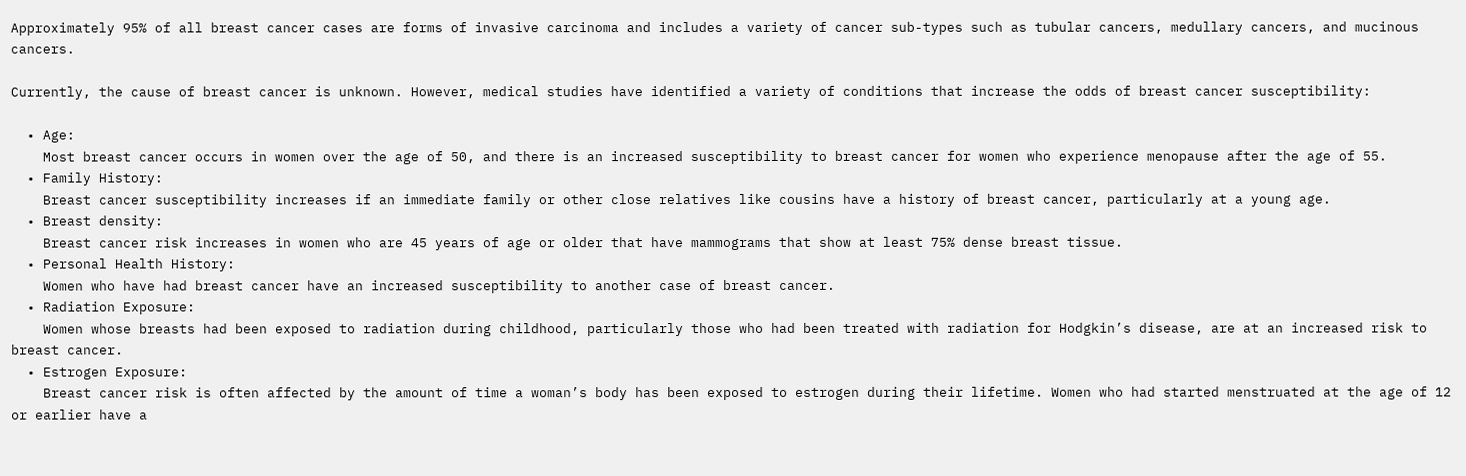Approximately 95% of all breast cancer cases are forms of invasive carcinoma and includes a variety of cancer sub-types such as tubular cancers, medullary cancers, and mucinous cancers.

Currently, the cause of breast cancer is unknown. However, medical studies have identified a variety of conditions that increase the odds of breast cancer susceptibility:

  • Age:
    Most breast cancer occurs in women over the age of 50, and there is an increased susceptibility to breast cancer for women who experience menopause after the age of 55.
  • Family History:
    Breast cancer susceptibility increases if an immediate family or other close relatives like cousins have a history of breast cancer, particularly at a young age.
  • Breast density:
    Breast cancer risk increases in women who are 45 years of age or older that have mammograms that show at least 75% dense breast tissue.
  • Personal Health History:
    Women who have had breast cancer have an increased susceptibility to another case of breast cancer.
  • Radiation Exposure:
    Women whose breasts had been exposed to radiation during childhood, particularly those who had been treated with radiation for Hodgkin’s disease, are at an increased risk to breast cancer.
  • Estrogen Exposure:
    Breast cancer risk is often affected by the amount of time a woman’s body has been exposed to estrogen during their lifetime. Women who had started menstruated at the age of 12 or earlier have a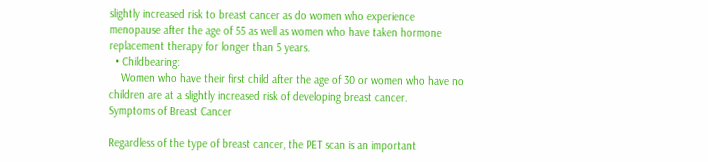slightly increased risk to breast cancer as do women who experience menopause after the age of 55 as well as women who have taken hormone replacement therapy for longer than 5 years.
  • Childbearing:
    Women who have their first child after the age of 30 or women who have no children are at a slightly increased risk of developing breast cancer.
Symptoms of Breast Cancer

Regardless of the type of breast cancer, the PET scan is an important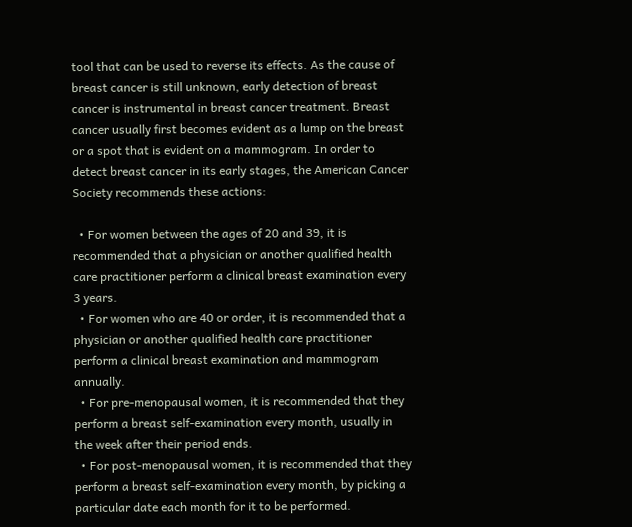tool that can be used to reverse its effects. As the cause of breast cancer is still unknown, early detection of breast cancer is instrumental in breast cancer treatment. Breast cancer usually first becomes evident as a lump on the breast or a spot that is evident on a mammogram. In order to detect breast cancer in its early stages, the American Cancer Society recommends these actions:

  • For women between the ages of 20 and 39, it is recommended that a physician or another qualified health care practitioner perform a clinical breast examination every 3 years.
  • For women who are 40 or order, it is recommended that a physician or another qualified health care practitioner perform a clinical breast examination and mammogram annually.
  • For pre-menopausal women, it is recommended that they perform a breast self-examination every month, usually in the week after their period ends.
  • For post-menopausal women, it is recommended that they perform a breast self-examination every month, by picking a particular date each month for it to be performed.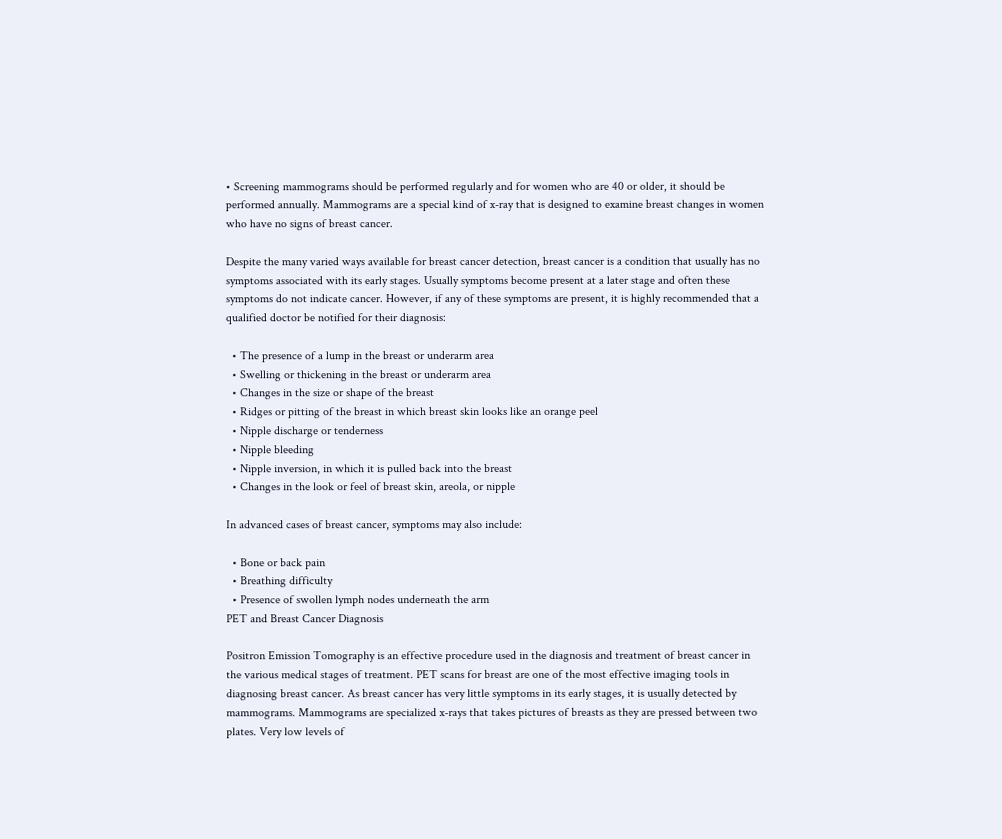• Screening mammograms should be performed regularly and for women who are 40 or older, it should be performed annually. Mammograms are a special kind of x-ray that is designed to examine breast changes in women who have no signs of breast cancer.

Despite the many varied ways available for breast cancer detection, breast cancer is a condition that usually has no symptoms associated with its early stages. Usually symptoms become present at a later stage and often these symptoms do not indicate cancer. However, if any of these symptoms are present, it is highly recommended that a qualified doctor be notified for their diagnosis:

  • The presence of a lump in the breast or underarm area
  • Swelling or thickening in the breast or underarm area
  • Changes in the size or shape of the breast
  • Ridges or pitting of the breast in which breast skin looks like an orange peel
  • Nipple discharge or tenderness
  • Nipple bleeding
  • Nipple inversion, in which it is pulled back into the breast
  • Changes in the look or feel of breast skin, areola, or nipple

In advanced cases of breast cancer, symptoms may also include:

  • Bone or back pain
  • Breathing difficulty
  • Presence of swollen lymph nodes underneath the arm
PET and Breast Cancer Diagnosis

Positron Emission Tomography is an effective procedure used in the diagnosis and treatment of breast cancer in the various medical stages of treatment. PET scans for breast are one of the most effective imaging tools in diagnosing breast cancer. As breast cancer has very little symptoms in its early stages, it is usually detected by mammograms. Mammograms are specialized x-rays that takes pictures of breasts as they are pressed between two plates. Very low levels of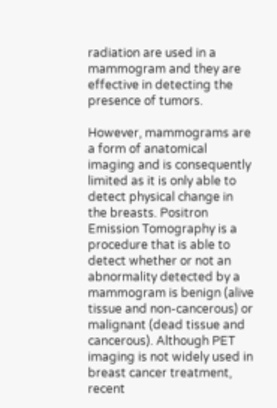radiation are used in a mammogram and they are effective in detecting the presence of tumors.

However, mammograms are a form of anatomical imaging and is consequently limited as it is only able to detect physical change in the breasts. Positron Emission Tomography is a procedure that is able to detect whether or not an abnormality detected by a mammogram is benign (alive tissue and non-cancerous) or malignant (dead tissue and cancerous). Although PET imaging is not widely used in breast cancer treatment, recent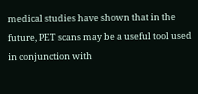medical studies have shown that in the future, PET scans may be a useful tool used in conjunction with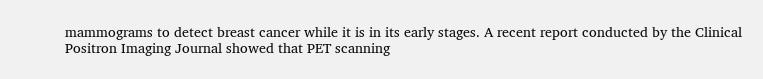mammograms to detect breast cancer while it is in its early stages. A recent report conducted by the Clinical Positron Imaging Journal showed that PET scanning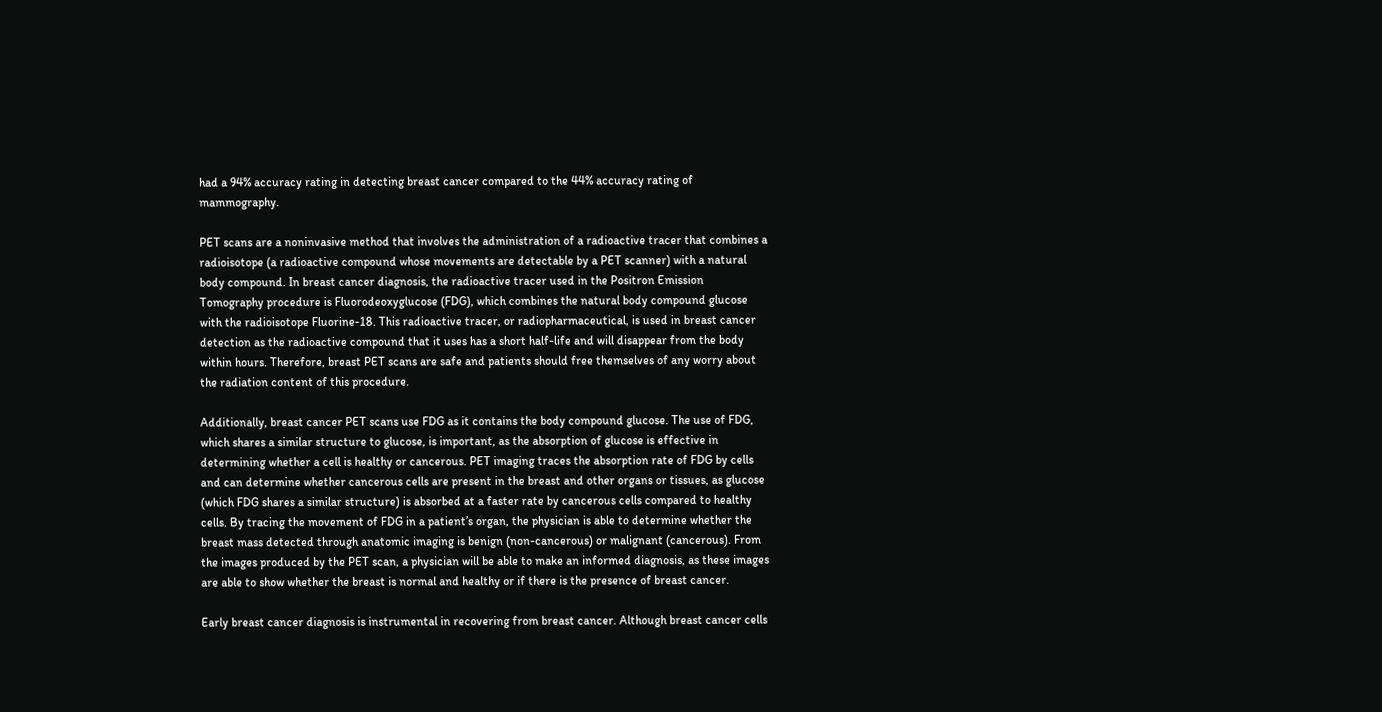had a 94% accuracy rating in detecting breast cancer compared to the 44% accuracy rating of mammography.

PET scans are a noninvasive method that involves the administration of a radioactive tracer that combines a radioisotope (a radioactive compound whose movements are detectable by a PET scanner) with a natural body compound. In breast cancer diagnosis, the radioactive tracer used in the Positron Emission Tomography procedure is Fluorodeoxyglucose (FDG), which combines the natural body compound glucose with the radioisotope Fluorine-18. This radioactive tracer, or radiopharmaceutical, is used in breast cancer detection as the radioactive compound that it uses has a short half-life and will disappear from the body within hours. Therefore, breast PET scans are safe and patients should free themselves of any worry about the radiation content of this procedure.

Additionally, breast cancer PET scans use FDG as it contains the body compound glucose. The use of FDG, which shares a similar structure to glucose, is important, as the absorption of glucose is effective in determining whether a cell is healthy or cancerous. PET imaging traces the absorption rate of FDG by cells and can determine whether cancerous cells are present in the breast and other organs or tissues, as glucose (which FDG shares a similar structure) is absorbed at a faster rate by cancerous cells compared to healthy cells. By tracing the movement of FDG in a patient’s organ, the physician is able to determine whether the breast mass detected through anatomic imaging is benign (non-cancerous) or malignant (cancerous). From the images produced by the PET scan, a physician will be able to make an informed diagnosis, as these images are able to show whether the breast is normal and healthy or if there is the presence of breast cancer.

Early breast cancer diagnosis is instrumental in recovering from breast cancer. Although breast cancer cells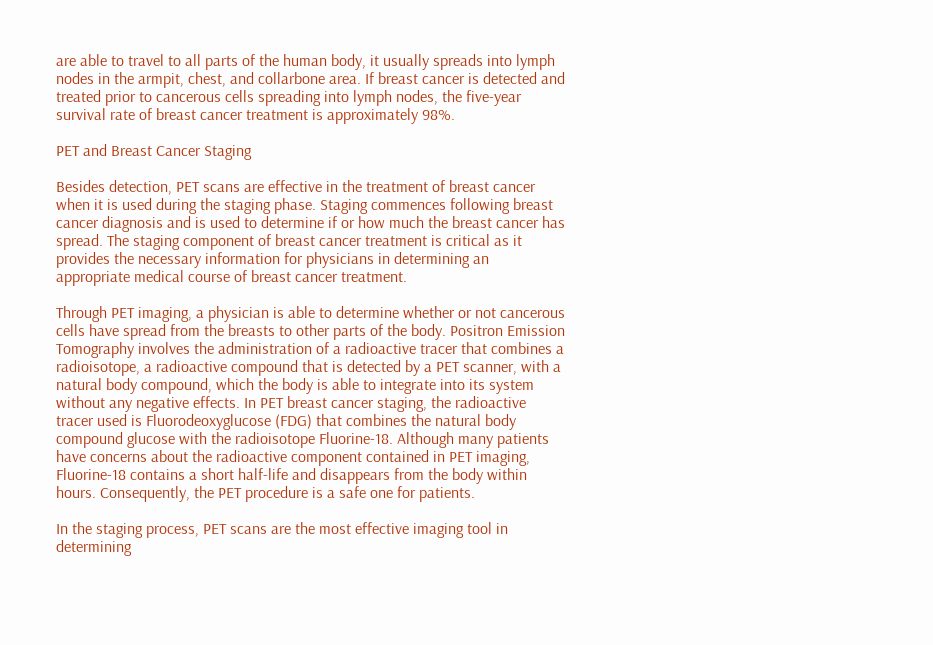are able to travel to all parts of the human body, it usually spreads into lymph nodes in the armpit, chest, and collarbone area. If breast cancer is detected and treated prior to cancerous cells spreading into lymph nodes, the five-year survival rate of breast cancer treatment is approximately 98%.

PET and Breast Cancer Staging

Besides detection, PET scans are effective in the treatment of breast cancer when it is used during the staging phase. Staging commences following breast cancer diagnosis and is used to determine if or how much the breast cancer has spread. The staging component of breast cancer treatment is critical as it provides the necessary information for physicians in determining an appropriate medical course of breast cancer treatment.

Through PET imaging, a physician is able to determine whether or not cancerous cells have spread from the breasts to other parts of the body. Positron Emission Tomography involves the administration of a radioactive tracer that combines a radioisotope, a radioactive compound that is detected by a PET scanner, with a natural body compound, which the body is able to integrate into its system without any negative effects. In PET breast cancer staging, the radioactive tracer used is Fluorodeoxyglucose (FDG) that combines the natural body compound glucose with the radioisotope Fluorine-18. Although many patients have concerns about the radioactive component contained in PET imaging, Fluorine-18 contains a short half-life and disappears from the body within hours. Consequently, the PET procedure is a safe one for patients.

In the staging process, PET scans are the most effective imaging tool in determining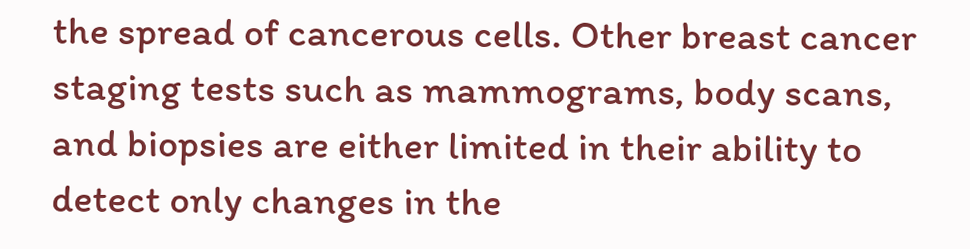the spread of cancerous cells. Other breast cancer staging tests such as mammograms, body scans, and biopsies are either limited in their ability to detect only changes in the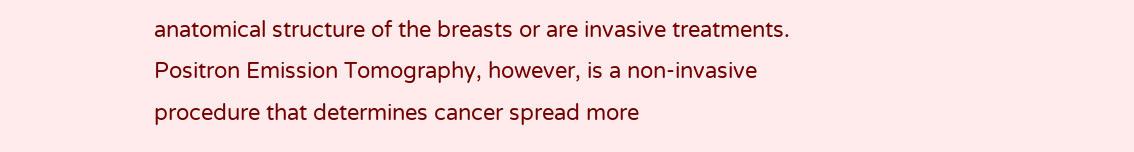anatomical structure of the breasts or are invasive treatments. Positron Emission Tomography, however, is a non-invasive procedure that determines cancer spread more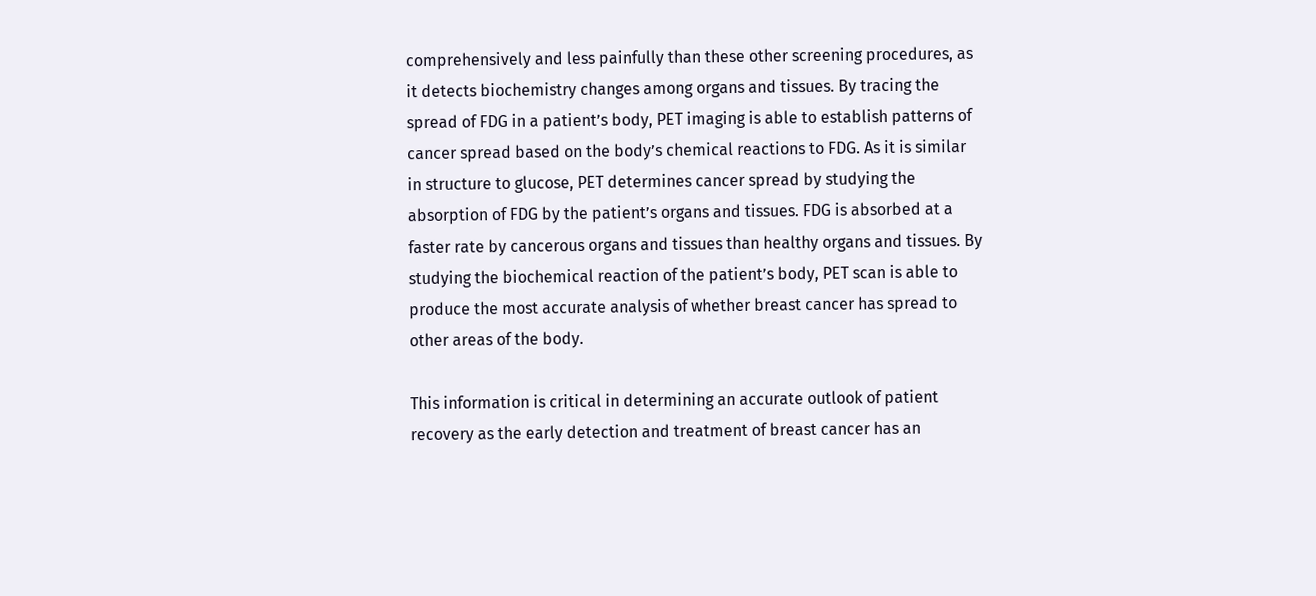comprehensively and less painfully than these other screening procedures, as it detects biochemistry changes among organs and tissues. By tracing the spread of FDG in a patient’s body, PET imaging is able to establish patterns of cancer spread based on the body’s chemical reactions to FDG. As it is similar in structure to glucose, PET determines cancer spread by studying the absorption of FDG by the patient’s organs and tissues. FDG is absorbed at a faster rate by cancerous organs and tissues than healthy organs and tissues. By studying the biochemical reaction of the patient’s body, PET scan is able to produce the most accurate analysis of whether breast cancer has spread to other areas of the body.

This information is critical in determining an accurate outlook of patient recovery as the early detection and treatment of breast cancer has an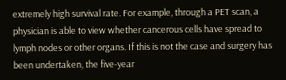extremely high survival rate. For example, through a PET scan, a physician is able to view whether cancerous cells have spread to lymph nodes or other organs. If this is not the case and surgery has been undertaken, the five-year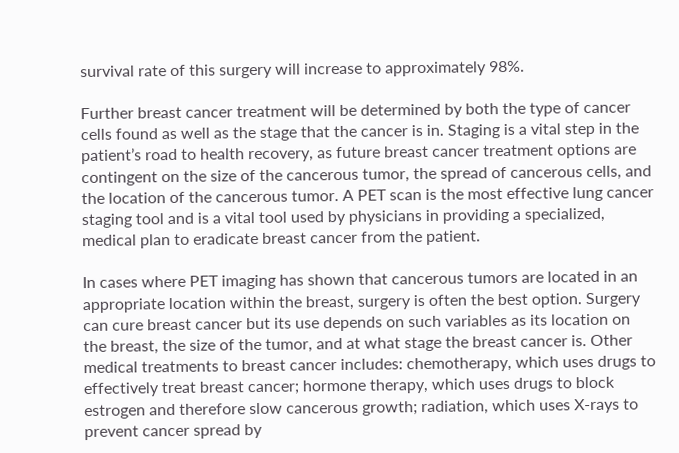survival rate of this surgery will increase to approximately 98%.

Further breast cancer treatment will be determined by both the type of cancer cells found as well as the stage that the cancer is in. Staging is a vital step in the patient’s road to health recovery, as future breast cancer treatment options are contingent on the size of the cancerous tumor, the spread of cancerous cells, and the location of the cancerous tumor. A PET scan is the most effective lung cancer staging tool and is a vital tool used by physicians in providing a specialized, medical plan to eradicate breast cancer from the patient.

In cases where PET imaging has shown that cancerous tumors are located in an appropriate location within the breast, surgery is often the best option. Surgery can cure breast cancer but its use depends on such variables as its location on the breast, the size of the tumor, and at what stage the breast cancer is. Other medical treatments to breast cancer includes: chemotherapy, which uses drugs to effectively treat breast cancer; hormone therapy, which uses drugs to block estrogen and therefore slow cancerous growth; radiation, which uses X-rays to prevent cancer spread by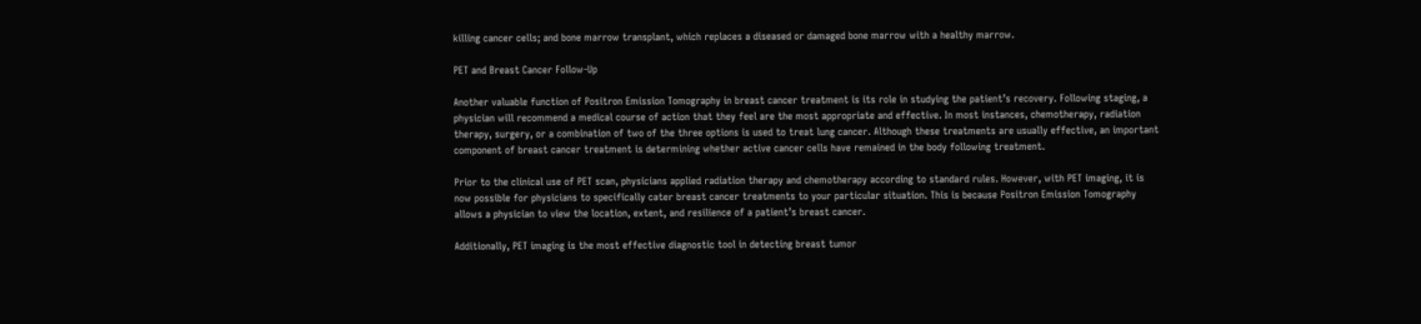killing cancer cells; and bone marrow transplant, which replaces a diseased or damaged bone marrow with a healthy marrow.

PET and Breast Cancer Follow-Up

Another valuable function of Positron Emission Tomography in breast cancer treatment is its role in studying the patient’s recovery. Following staging, a physician will recommend a medical course of action that they feel are the most appropriate and effective. In most instances, chemotherapy, radiation therapy, surgery, or a combination of two of the three options is used to treat lung cancer. Although these treatments are usually effective, an important component of breast cancer treatment is determining whether active cancer cells have remained in the body following treatment.

Prior to the clinical use of PET scan, physicians applied radiation therapy and chemotherapy according to standard rules. However, with PET imaging, it is now possible for physicians to specifically cater breast cancer treatments to your particular situation. This is because Positron Emission Tomography allows a physician to view the location, extent, and resilience of a patient’s breast cancer.

Additionally, PET imaging is the most effective diagnostic tool in detecting breast tumor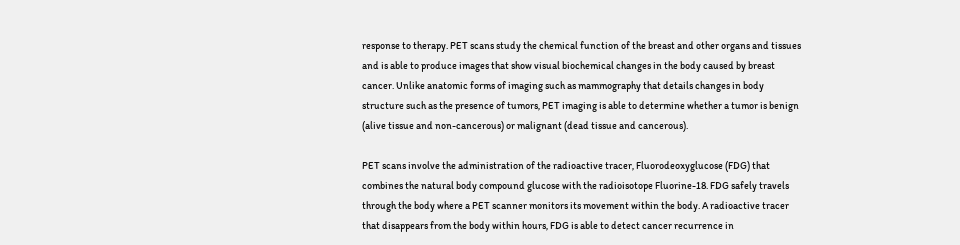response to therapy. PET scans study the chemical function of the breast and other organs and tissues and is able to produce images that show visual biochemical changes in the body caused by breast cancer. Unlike anatomic forms of imaging such as mammography that details changes in body structure such as the presence of tumors, PET imaging is able to determine whether a tumor is benign (alive tissue and non-cancerous) or malignant (dead tissue and cancerous).

PET scans involve the administration of the radioactive tracer, Fluorodeoxyglucose (FDG) that combines the natural body compound glucose with the radioisotope Fluorine-18. FDG safely travels through the body where a PET scanner monitors its movement within the body. A radioactive tracer that disappears from the body within hours, FDG is able to detect cancer recurrence in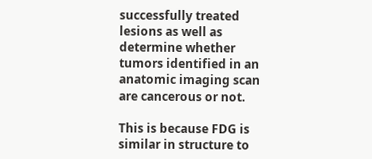successfully treated lesions as well as determine whether tumors identified in an anatomic imaging scan are cancerous or not.

This is because FDG is similar in structure to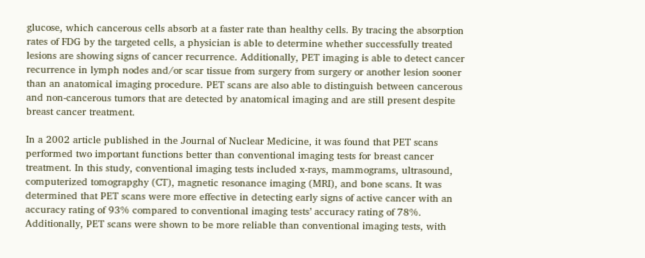glucose, which cancerous cells absorb at a faster rate than healthy cells. By tracing the absorption rates of FDG by the targeted cells, a physician is able to determine whether successfully treated lesions are showing signs of cancer recurrence. Additionally, PET imaging is able to detect cancer recurrence in lymph nodes and/or scar tissue from surgery from surgery or another lesion sooner than an anatomical imaging procedure. PET scans are also able to distinguish between cancerous and non-cancerous tumors that are detected by anatomical imaging and are still present despite breast cancer treatment.

In a 2002 article published in the Journal of Nuclear Medicine, it was found that PET scans performed two important functions better than conventional imaging tests for breast cancer treatment. In this study, conventional imaging tests included x-rays, mammograms, ultrasound, computerized tomograpghy (CT), magnetic resonance imaging (MRI), and bone scans. It was determined that PET scans were more effective in detecting early signs of active cancer with an accuracy rating of 93% compared to conventional imaging tests’ accuracy rating of 78%. Additionally, PET scans were shown to be more reliable than conventional imaging tests, with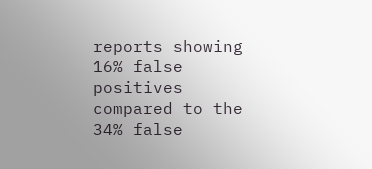reports showing 16% false positives compared to the 34% false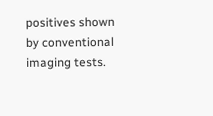positives shown by conventional imaging tests.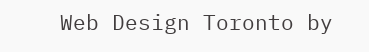Web Design Toronto by